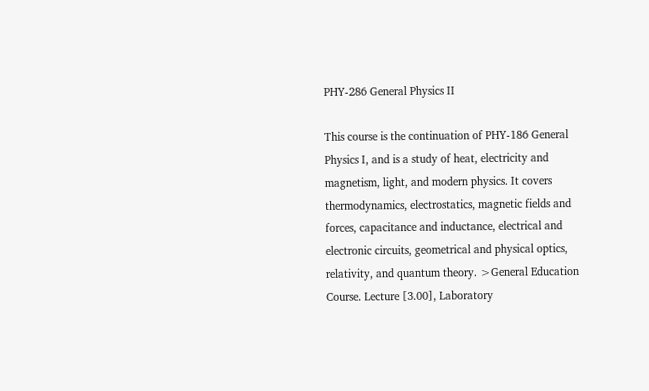PHY-286 General Physics II

This course is the continuation of PHY-186 General Physics I, and is a study of heat, electricity and magnetism, light, and modern physics. It covers thermodynamics, electrostatics, magnetic fields and forces, capacitance and inductance, electrical and electronic circuits, geometrical and physical optics, relativity, and quantum theory. >General Education Course. Lecture [3.00], Laboratory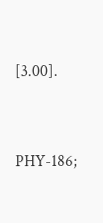[3.00].




PHY-186;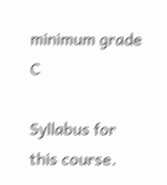minimum grade C

Syllabus for this course.